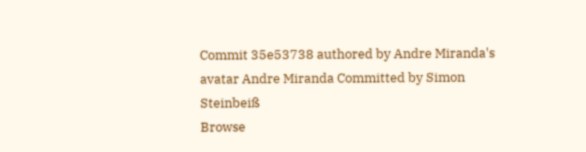Commit 35e53738 authored by Andre Miranda's avatar Andre Miranda Committed by Simon Steinbeiß
Browse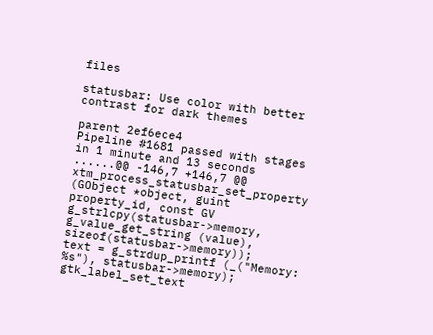files

statusbar: Use color with better contrast for dark themes

parent 2ef6ece4
Pipeline #1681 passed with stages
in 1 minute and 13 seconds
......@@ -146,7 +146,7 @@ xtm_process_statusbar_set_property (GObject *object, guint property_id, const GV
g_strlcpy(statusbar->memory, g_value_get_string (value), sizeof(statusbar->memory));
text = g_strdup_printf (_("Memory: %s"), statusbar->memory);
gtk_label_set_text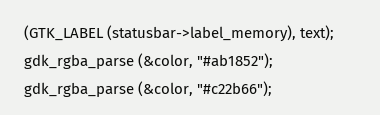(GTK_LABEL (statusbar->label_memory), text);
gdk_rgba_parse (&color, "#ab1852");
gdk_rgba_parse (&color, "#c22b66");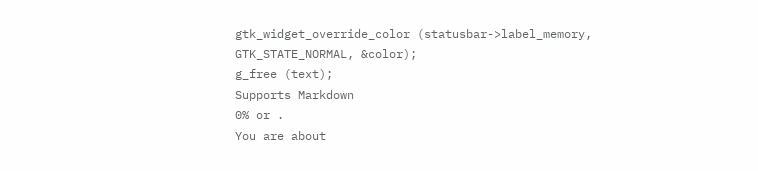gtk_widget_override_color (statusbar->label_memory, GTK_STATE_NORMAL, &color);
g_free (text);
Supports Markdown
0% or .
You are about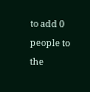to add 0 people to the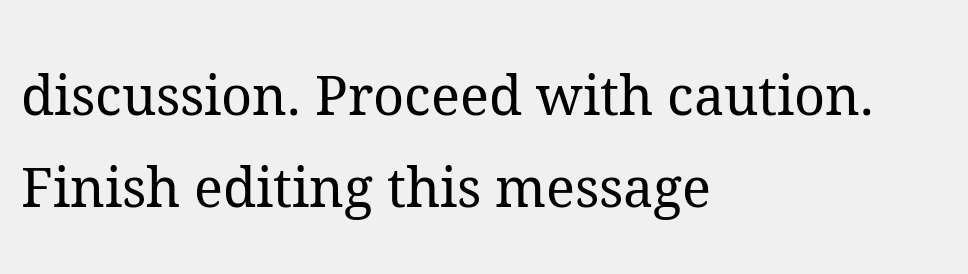discussion. Proceed with caution.
Finish editing this message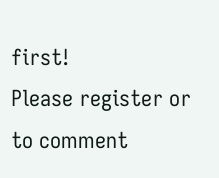first!
Please register or to comment